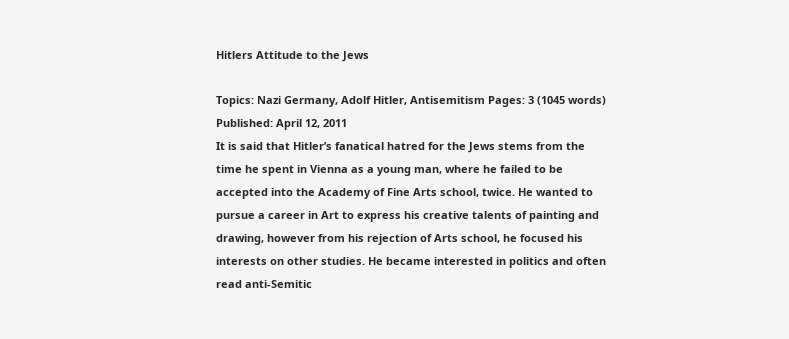Hitlers Attitude to the Jews

Topics: Nazi Germany, Adolf Hitler, Antisemitism Pages: 3 (1045 words) Published: April 12, 2011
It is said that Hitler’s fanatical hatred for the Jews stems from the time he spent in Vienna as a young man, where he failed to be accepted into the Academy of Fine Arts school, twice. He wanted to pursue a career in Art to express his creative talents of painting and drawing, however from his rejection of Arts school, he focused his interests on other studies. He became interested in politics and often read anti-Semitic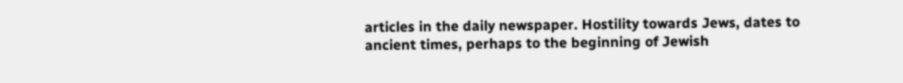articles in the daily newspaper. Hostility towards Jews, dates to ancient times, perhaps to the beginning of Jewish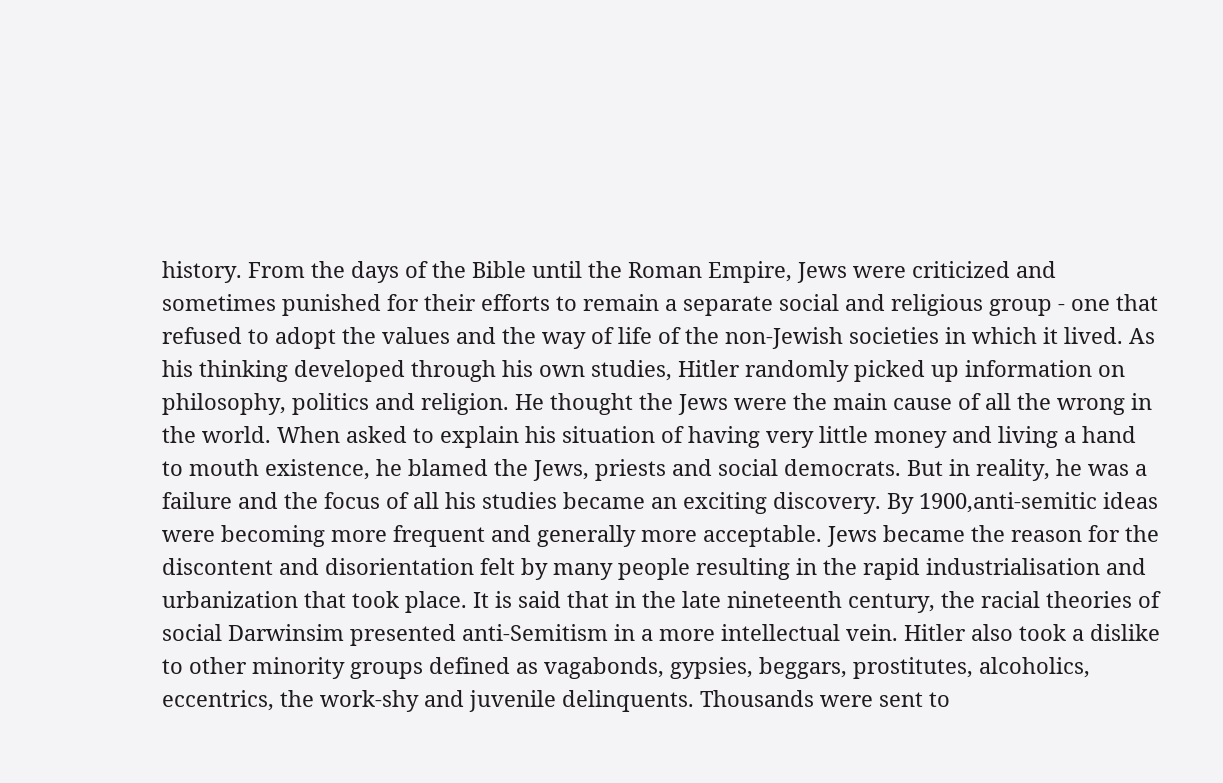history. From the days of the Bible until the Roman Empire, Jews were criticized and sometimes punished for their efforts to remain a separate social and religious group - one that refused to adopt the values and the way of life of the non-Jewish societies in which it lived. As his thinking developed through his own studies, Hitler randomly picked up information on philosophy, politics and religion. He thought the Jews were the main cause of all the wrong in the world. When asked to explain his situation of having very little money and living a hand to mouth existence, he blamed the Jews, priests and social democrats. But in reality, he was a failure and the focus of all his studies became an exciting discovery. By 1900,anti-semitic ideas were becoming more frequent and generally more acceptable. Jews became the reason for the discontent and disorientation felt by many people resulting in the rapid industrialisation and urbanization that took place. It is said that in the late nineteenth century, the racial theories of social Darwinsim presented anti-Semitism in a more intellectual vein. Hitler also took a dislike to other minority groups defined as vagabonds, gypsies, beggars, prostitutes, alcoholics, eccentrics, the work-shy and juvenile delinquents. Thousands were sent to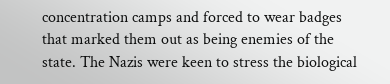concentration camps and forced to wear badges that marked them out as being enemies of the state. The Nazis were keen to stress the biological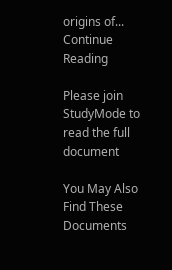origins of...
Continue Reading

Please join StudyMode to read the full document

You May Also Find These Documents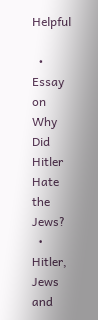Helpful

  • Essay on Why Did Hitler Hate the Jews?
  • Hitler, Jews and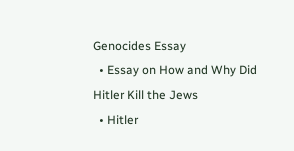Genocides Essay
  • Essay on How and Why Did Hitler Kill the Jews
  • Hitler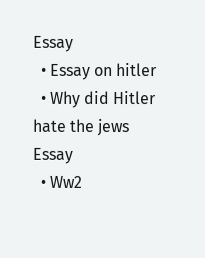Essay
  • Essay on hitler
  • Why did Hitler hate the jews Essay
  • Ww2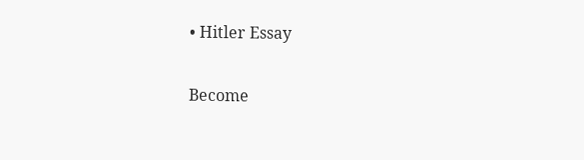• Hitler Essay

Become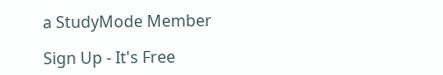a StudyMode Member

Sign Up - It's Free